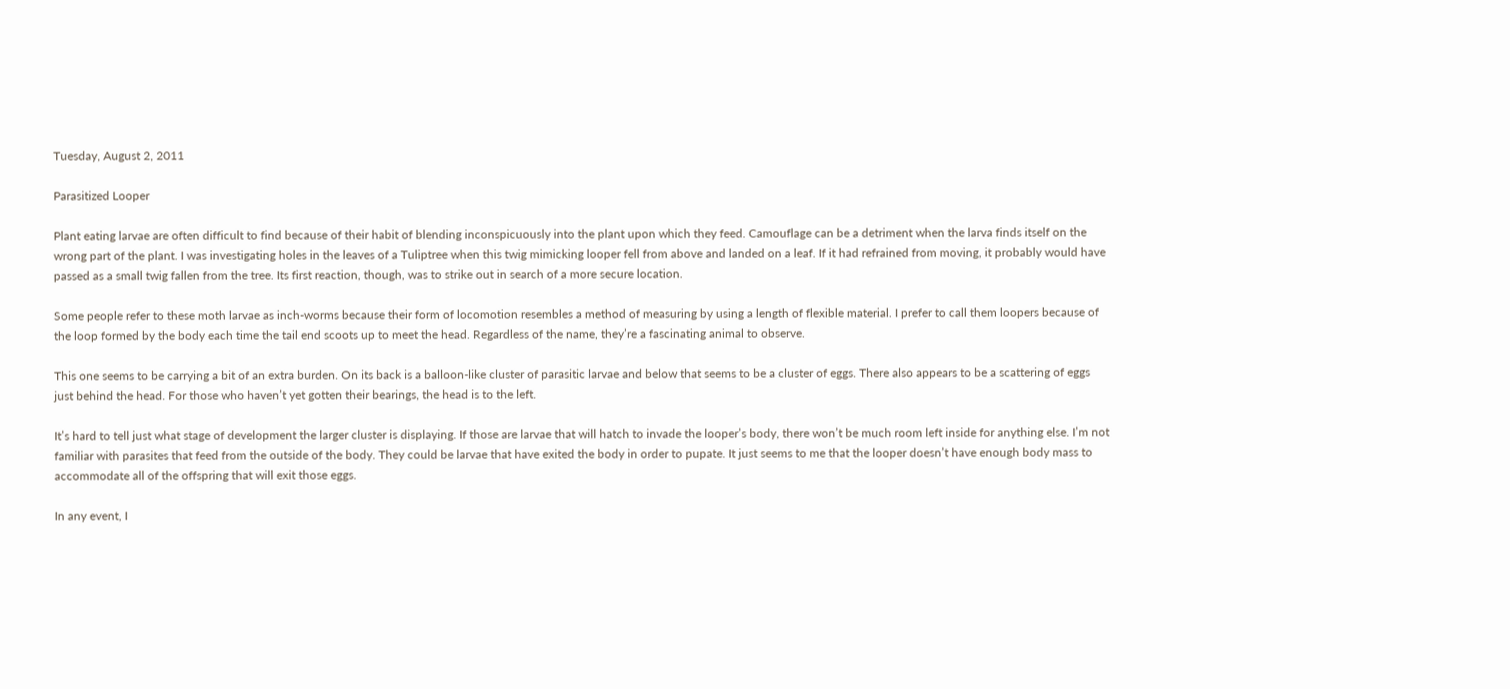Tuesday, August 2, 2011

Parasitized Looper

Plant eating larvae are often difficult to find because of their habit of blending inconspicuously into the plant upon which they feed. Camouflage can be a detriment when the larva finds itself on the wrong part of the plant. I was investigating holes in the leaves of a Tuliptree when this twig mimicking looper fell from above and landed on a leaf. If it had refrained from moving, it probably would have passed as a small twig fallen from the tree. Its first reaction, though, was to strike out in search of a more secure location.

Some people refer to these moth larvae as inch-worms because their form of locomotion resembles a method of measuring by using a length of flexible material. I prefer to call them loopers because of the loop formed by the body each time the tail end scoots up to meet the head. Regardless of the name, they’re a fascinating animal to observe.

This one seems to be carrying a bit of an extra burden. On its back is a balloon-like cluster of parasitic larvae and below that seems to be a cluster of eggs. There also appears to be a scattering of eggs just behind the head. For those who haven’t yet gotten their bearings, the head is to the left.

It’s hard to tell just what stage of development the larger cluster is displaying. If those are larvae that will hatch to invade the looper’s body, there won’t be much room left inside for anything else. I’m not familiar with parasites that feed from the outside of the body. They could be larvae that have exited the body in order to pupate. It just seems to me that the looper doesn’t have enough body mass to accommodate all of the offspring that will exit those eggs.

In any event, I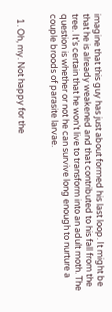imagine that this guy has just about formed his last loop. It might be that he is already weakened and that contributed to his fall from the tree. It’s certain that he won’t live to transform into an adult moth. The question is whether or not he can survive long enough to nurture a couple broods of parasite larvae.


  1. Oh, my. Not happy for the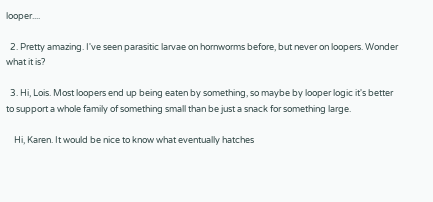looper....

  2. Pretty amazing. I've seen parasitic larvae on hornworms before, but never on loopers. Wonder what it is?

  3. Hi, Lois. Most loopers end up being eaten by something, so maybe by looper logic it's better to support a whole family of something small than be just a snack for something large.

    Hi, Karen. It would be nice to know what eventually hatches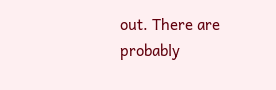out. There are probably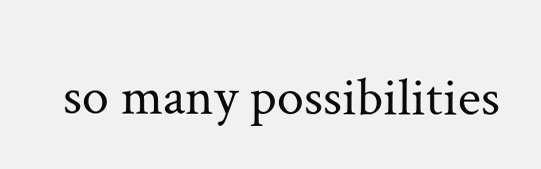so many possibilities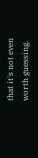that it's not even worth guessing.